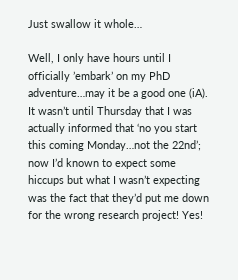Just swallow it whole…

Well, I only have hours until I officially ’embark’ on my PhD adventure…may it be a good one (iA). It wasn’t until Thursday that I was actually informed that ‘no you start this coming Monday…not the 22nd’; now I’d known to expect some hiccups but what I wasn’t expecting was the fact that they’d put me down for the wrong research project! Yes!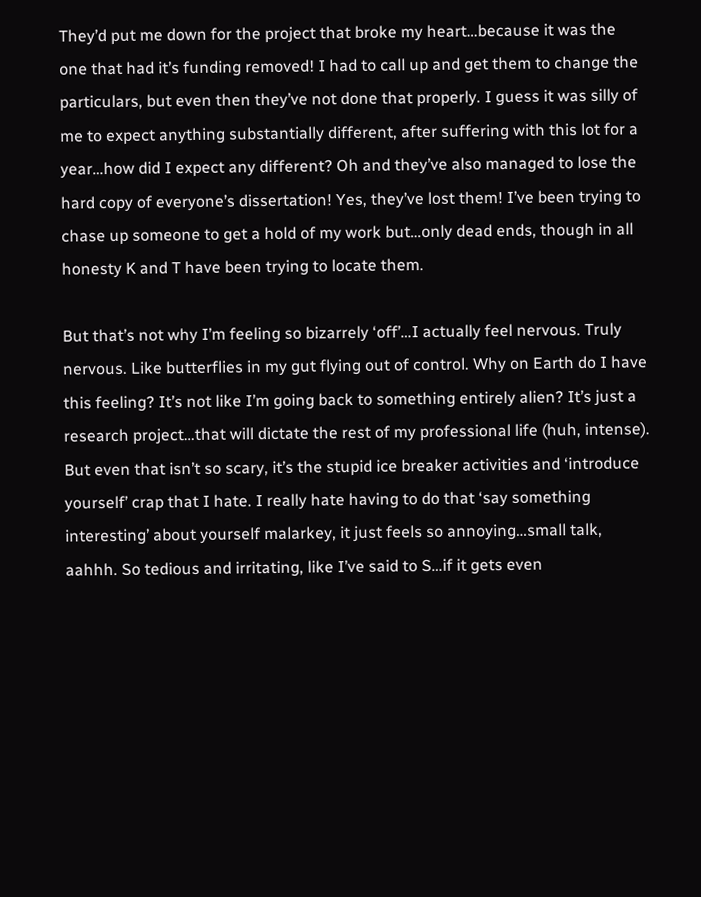They’d put me down for the project that broke my heart…because it was the one that had it’s funding removed! I had to call up and get them to change the particulars, but even then they’ve not done that properly. I guess it was silly of me to expect anything substantially different, after suffering with this lot for a year…how did I expect any different? Oh and they’ve also managed to lose the hard copy of everyone’s dissertation! Yes, they’ve lost them! I’ve been trying to chase up someone to get a hold of my work but…only dead ends, though in all honesty K and T have been trying to locate them.

But that’s not why I’m feeling so bizarrely ‘off’…I actually feel nervous. Truly nervous. Like butterflies in my gut flying out of control. Why on Earth do I have this feeling? It’s not like I’m going back to something entirely alien? It’s just a research project…that will dictate the rest of my professional life (huh, intense). But even that isn’t so scary, it’s the stupid ice breaker activities and ‘introduce yourself’ crap that I hate. I really hate having to do that ‘say something interesting’ about yourself malarkey, it just feels so annoying…small talk, aahhh. So tedious and irritating, like I’ve said to S…if it gets even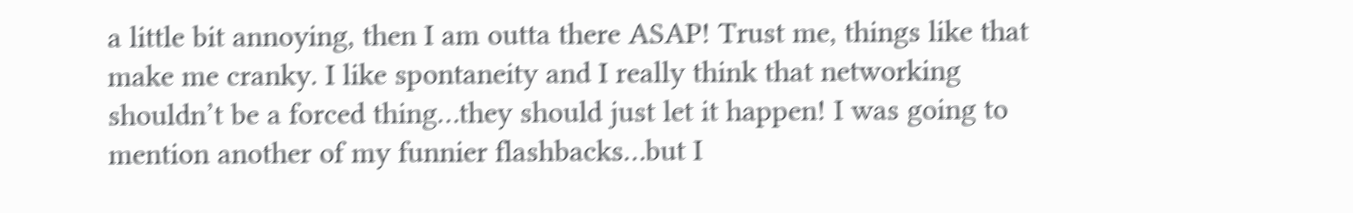a little bit annoying, then I am outta there ASAP! Trust me, things like that make me cranky. I like spontaneity and I really think that networking shouldn’t be a forced thing…they should just let it happen! I was going to mention another of my funnier flashbacks…but I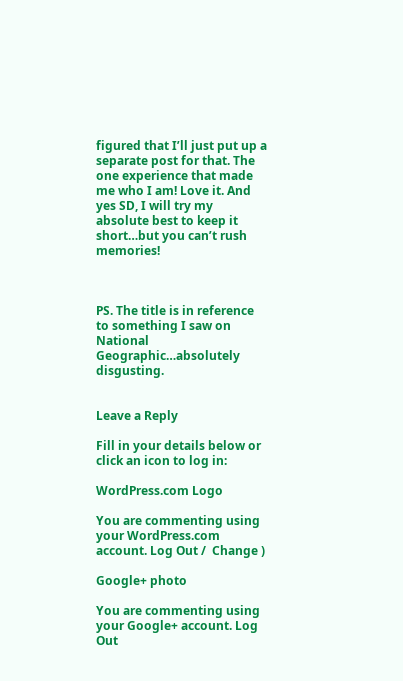figured that I’ll just put up a separate post for that. The one experience that made me who I am! Love it. And yes SD, I will try my absolute best to keep it short…but you can’t rush memories!



PS. The title is in reference to something I saw on National Geographic…absolutely disgusting.


Leave a Reply

Fill in your details below or click an icon to log in:

WordPress.com Logo

You are commenting using your WordPress.com account. Log Out /  Change )

Google+ photo

You are commenting using your Google+ account. Log Out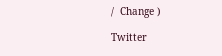/  Change )

Twitter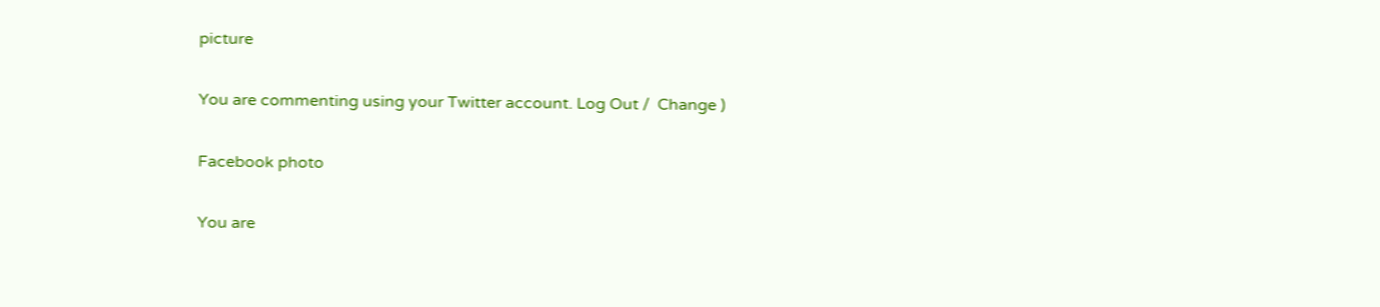picture

You are commenting using your Twitter account. Log Out /  Change )

Facebook photo

You are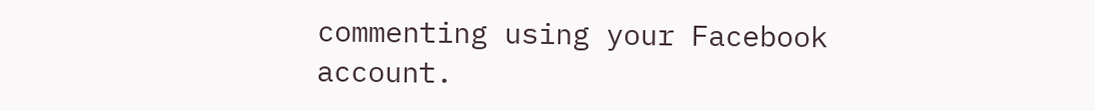commenting using your Facebook account.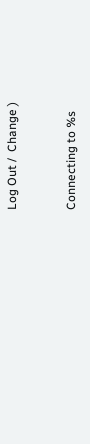Log Out /  Change )


Connecting to %s